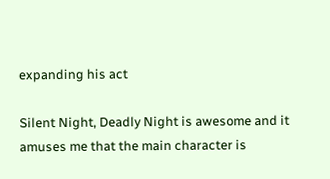expanding his act

Silent Night, Deadly Night is awesome and it amuses me that the main character is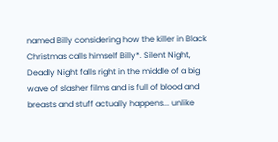named Billy considering how the killer in Black Christmas calls himself Billy*. Silent Night, Deadly Night falls right in the middle of a big wave of slasher films and is full of blood and breasts and stuff actually happens... unlike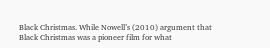Black Christmas. While Nowell’s (2010) argument that Black Christmas was a pioneer film for what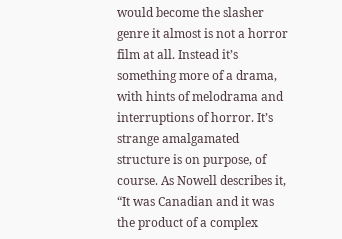would become the slasher genre it almost is not a horror film at all. Instead it’s something more of a drama, with hints of melodrama and interruptions of horror. It’s strange amalgamated structure is on purpose, of course. As Nowell describes it, “It was Canadian and it was the product of a complex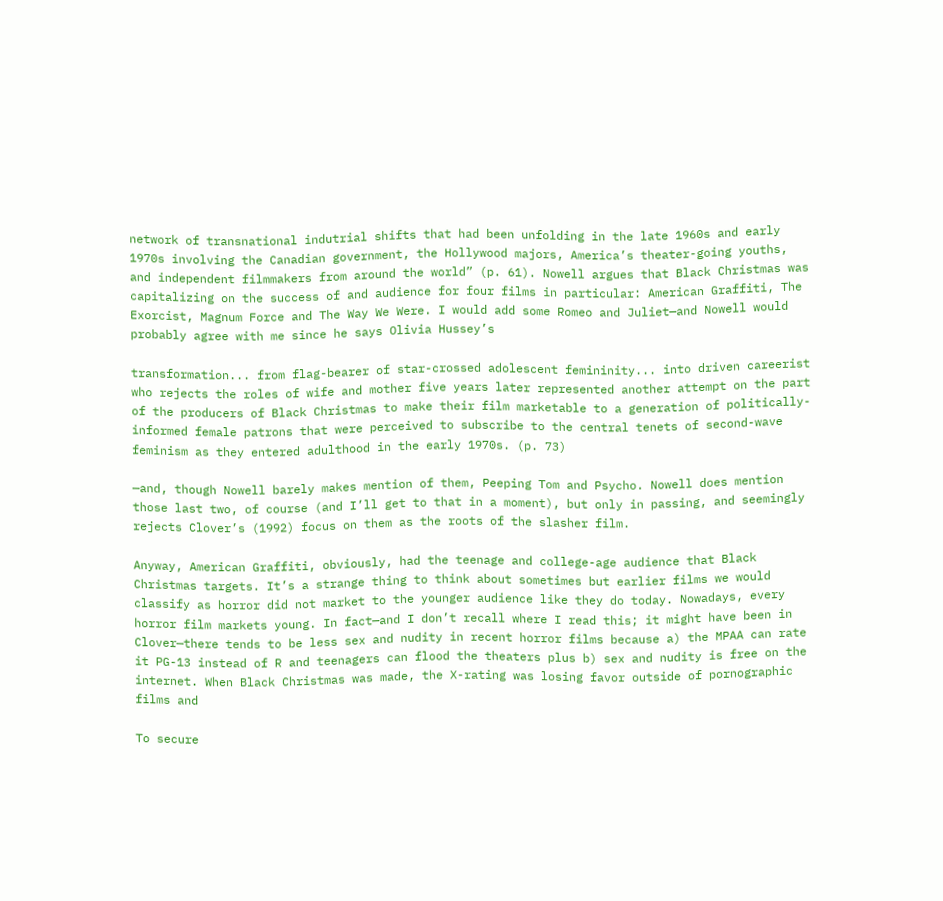network of transnational indutrial shifts that had been unfolding in the late 1960s and early 1970s involving the Canadian government, the Hollywood majors, America’s theater-going youths, and independent filmmakers from around the world” (p. 61). Nowell argues that Black Christmas was capitalizing on the success of and audience for four films in particular: American Graffiti, The Exorcist, Magnum Force and The Way We Were. I would add some Romeo and Juliet—and Nowell would probably agree with me since he says Olivia Hussey’s

transformation... from flag-bearer of star-crossed adolescent femininity... into driven careerist who rejects the roles of wife and mother five years later represented another attempt on the part of the producers of Black Christmas to make their film marketable to a generation of politically-informed female patrons that were perceived to subscribe to the central tenets of second-wave feminism as they entered adulthood in the early 1970s. (p. 73)

—and, though Nowell barely makes mention of them, Peeping Tom and Psycho. Nowell does mention those last two, of course (and I’ll get to that in a moment), but only in passing, and seemingly rejects Clover’s (1992) focus on them as the roots of the slasher film.

Anyway, American Graffiti, obviously, had the teenage and college-age audience that Black Christmas targets. It’s a strange thing to think about sometimes but earlier films we would classify as horror did not market to the younger audience like they do today. Nowadays, every horror film markets young. In fact—and I don’t recall where I read this; it might have been in Clover—there tends to be less sex and nudity in recent horror films because a) the MPAA can rate it PG-13 instead of R and teenagers can flood the theaters plus b) sex and nudity is free on the internet. When Black Christmas was made, the X-rating was losing favor outside of pornographic films and

To secure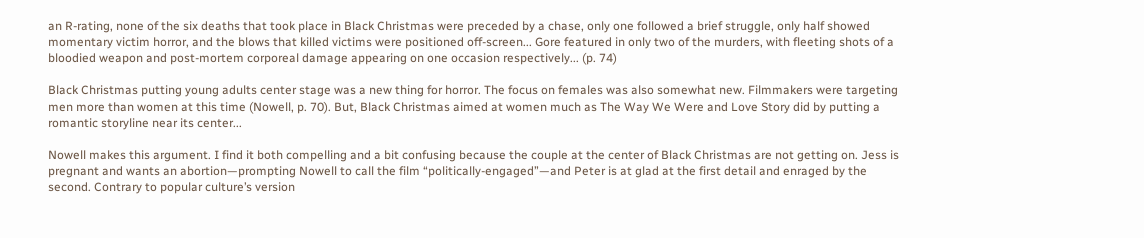an R-rating, none of the six deaths that took place in Black Christmas were preceded by a chase, only one followed a brief struggle, only half showed momentary victim horror, and the blows that killed victims were positioned off-screen... Gore featured in only two of the murders, with fleeting shots of a bloodied weapon and post-mortem corporeal damage appearing on one occasion respectively... (p. 74)

Black Christmas putting young adults center stage was a new thing for horror. The focus on females was also somewhat new. Filmmakers were targeting men more than women at this time (Nowell, p. 70). But, Black Christmas aimed at women much as The Way We Were and Love Story did by putting a romantic storyline near its center...

Nowell makes this argument. I find it both compelling and a bit confusing because the couple at the center of Black Christmas are not getting on. Jess is pregnant and wants an abortion—prompting Nowell to call the film “politically-engaged”—and Peter is at glad at the first detail and enraged by the second. Contrary to popular culture’s version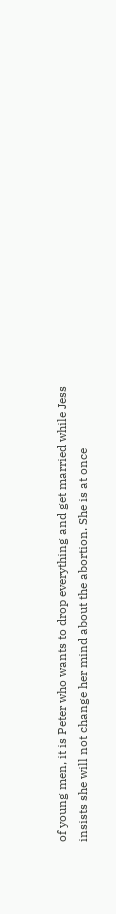of young men, it is Peter who wants to drop everything and get married while Jess insists she will not change her mind about the abortion. She is at once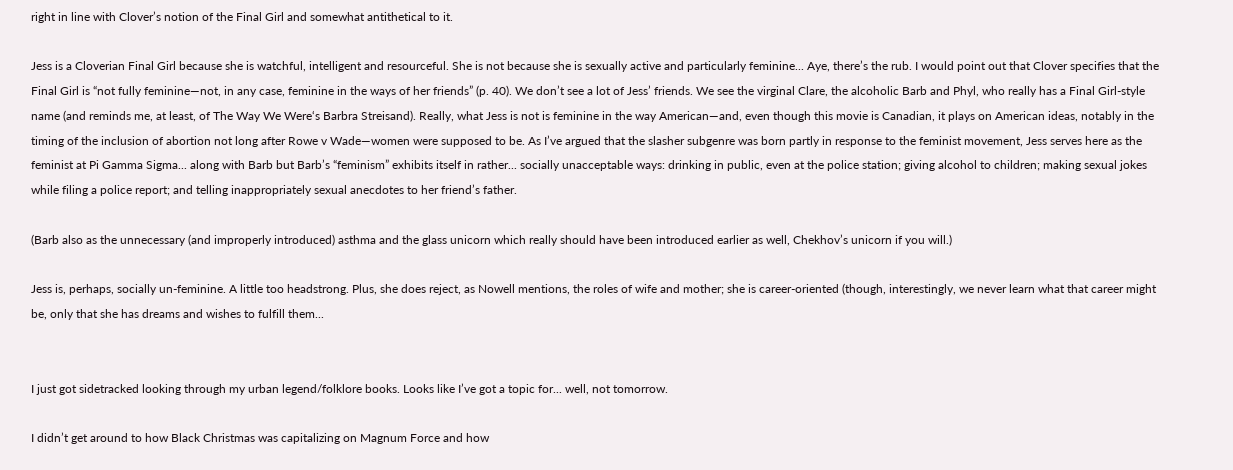right in line with Clover’s notion of the Final Girl and somewhat antithetical to it.

Jess is a Cloverian Final Girl because she is watchful, intelligent and resourceful. She is not because she is sexually active and particularly feminine... Aye, there’s the rub. I would point out that Clover specifies that the Final Girl is “not fully feminine—not, in any case, feminine in the ways of her friends” (p. 40). We don’t see a lot of Jess’ friends. We see the virginal Clare, the alcoholic Barb and Phyl, who really has a Final Girl-style name (and reminds me, at least, of The Way We Were‘s Barbra Streisand). Really, what Jess is not is feminine in the way American—and, even though this movie is Canadian, it plays on American ideas, notably in the timing of the inclusion of abortion not long after Rowe v Wade—women were supposed to be. As I’ve argued that the slasher subgenre was born partly in response to the feminist movement, Jess serves here as the feminist at Pi Gamma Sigma... along with Barb but Barb’s “feminism” exhibits itself in rather... socially unacceptable ways: drinking in public, even at the police station; giving alcohol to children; making sexual jokes while filing a police report; and telling inappropriately sexual anecdotes to her friend’s father.

(Barb also as the unnecessary (and improperly introduced) asthma and the glass unicorn which really should have been introduced earlier as well, Chekhov’s unicorn if you will.)

Jess is, perhaps, socially un-feminine. A little too headstrong. Plus, she does reject, as Nowell mentions, the roles of wife and mother; she is career-oriented (though, interestingly, we never learn what that career might be, only that she has dreams and wishes to fulfill them...


I just got sidetracked looking through my urban legend/folklore books. Looks like I’ve got a topic for... well, not tomorrow.

I didn’t get around to how Black Christmas was capitalizing on Magnum Force and how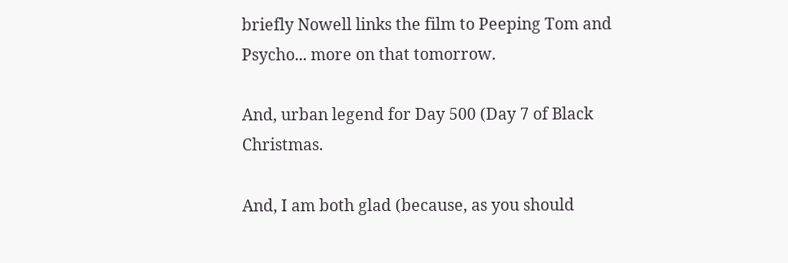briefly Nowell links the film to Peeping Tom and Psycho... more on that tomorrow.

And, urban legend for Day 500 (Day 7 of Black Christmas.

And, I am both glad (because, as you should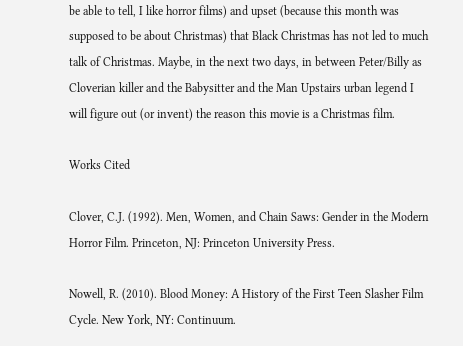be able to tell, I like horror films) and upset (because this month was supposed to be about Christmas) that Black Christmas has not led to much talk of Christmas. Maybe, in the next two days, in between Peter/Billy as Cloverian killer and the Babysitter and the Man Upstairs urban legend I will figure out (or invent) the reason this movie is a Christmas film.

Works Cited

Clover, C.J. (1992). Men, Women, and Chain Saws: Gender in the Modern Horror Film. Princeton, NJ: Princeton University Press.

Nowell, R. (2010). Blood Money: A History of the First Teen Slasher Film Cycle. New York, NY: Continuum.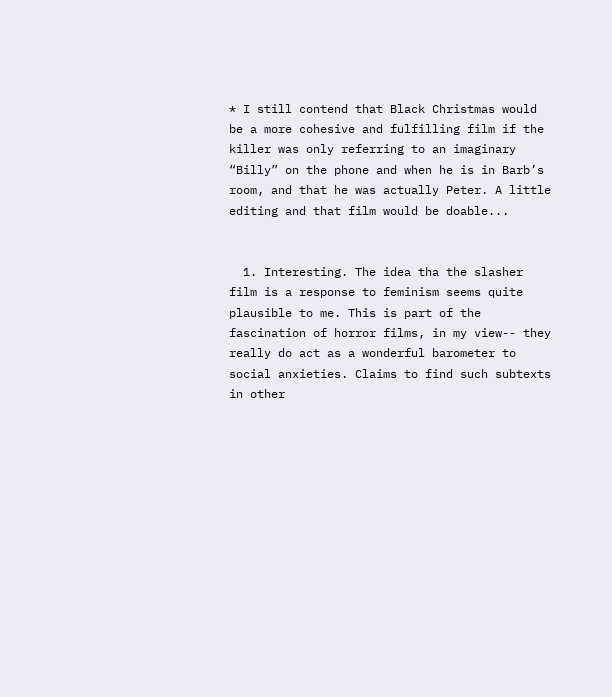* I still contend that Black Christmas would be a more cohesive and fulfilling film if the killer was only referring to an imaginary “Billy” on the phone and when he is in Barb’s room, and that he was actually Peter. A little editing and that film would be doable...


  1. Interesting. The idea tha the slasher film is a response to feminism seems quite plausible to me. This is part of the fascination of horror films, in my view-- they really do act as a wonderful barometer to social anxieties. Claims to find such subtexts in other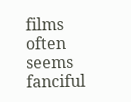films often seems fanciful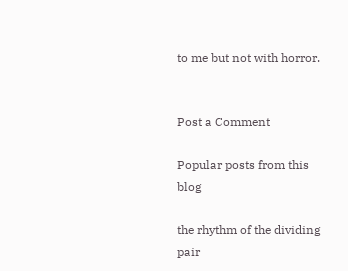to me but not with horror.


Post a Comment

Popular posts from this blog

the rhythm of the dividing pair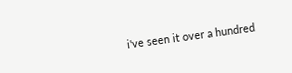i've seen it over a hundred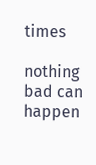times

nothing bad can happen